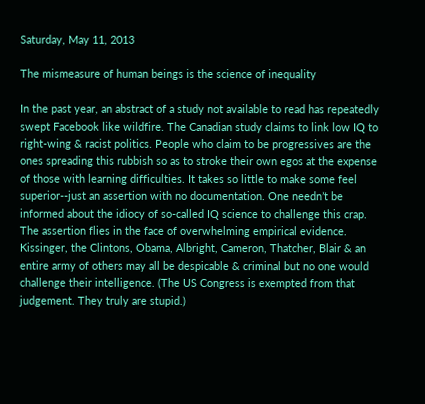Saturday, May 11, 2013

The mismeasure of human beings is the science of inequality

In the past year, an abstract of a study not available to read has repeatedly swept Facebook like wildfire. The Canadian study claims to link low IQ to right-wing & racist politics. People who claim to be progressives are the ones spreading this rubbish so as to stroke their own egos at the expense of those with learning difficulties. It takes so little to make some feel superior--just an assertion with no documentation. One needn’t be informed about the idiocy of so-called IQ science to challenge this crap. The assertion flies in the face of overwhelming empirical evidence. Kissinger, the Clintons, Obama, Albright, Cameron, Thatcher, Blair & an entire army of others may all be despicable & criminal but no one would challenge their intelligence. (The US Congress is exempted from that judgement. They truly are stupid.)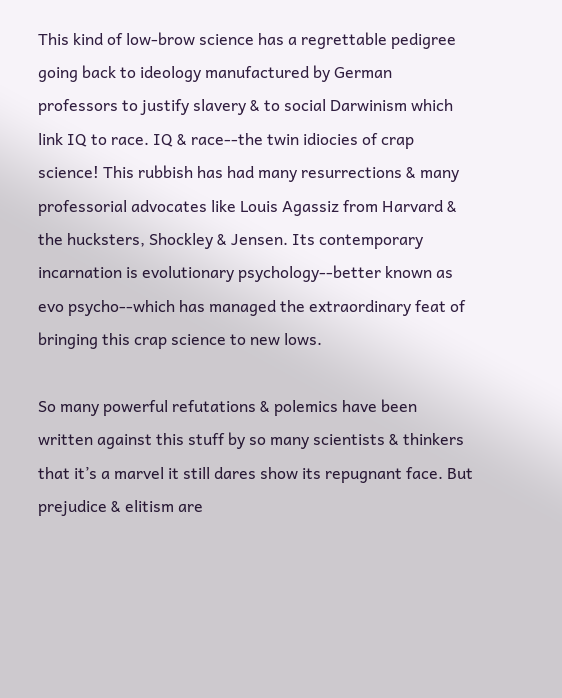This kind of low-brow science has a regrettable pedigree going back to ideology manufactured by German professors to justify slavery & to social Darwinism which link IQ to race. IQ & race--the twin idiocies of crap science! This rubbish has had many resurrections & many professorial advocates like Louis Agassiz from Harvard & the hucksters, Shockley & Jensen. Its contemporary incarnation is evolutionary psychology--better known as evo psycho--which has managed the extraordinary feat of bringing this crap science to new lows.

So many powerful refutations & polemics have been written against this stuff by so many scientists & thinkers that it’s a marvel it still dares show its repugnant face. But prejudice & elitism are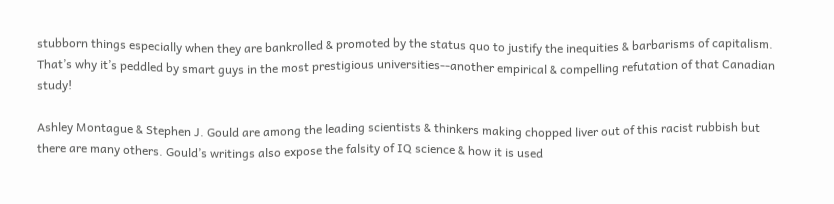stubborn things especially when they are bankrolled & promoted by the status quo to justify the inequities & barbarisms of capitalism. That’s why it’s peddled by smart guys in the most prestigious universities--another empirical & compelling refutation of that Canadian study!

Ashley Montague & Stephen J. Gould are among the leading scientists & thinkers making chopped liver out of this racist rubbish but there are many others. Gould’s writings also expose the falsity of IQ science & how it is used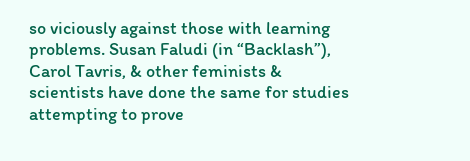so viciously against those with learning problems. Susan Faludi (in “Backlash”), Carol Tavris, & other feminists & scientists have done the same for studies attempting to prove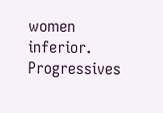women inferior. Progressives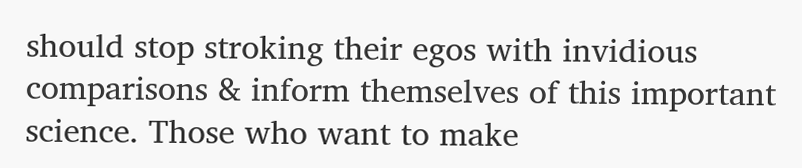should stop stroking their egos with invidious comparisons & inform themselves of this important science. Those who want to make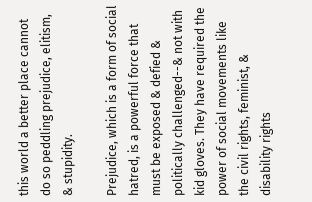this world a better place cannot do so peddling prejudice, elitism, & stupidity.

Prejudice, which is a form of social hatred, is a powerful force that must be exposed & defied & politically challenged--& not with kid gloves. They have required the power of social movements like the civil rights, feminist, & disability rights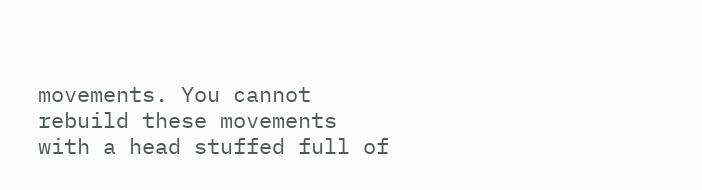movements. You cannot rebuild these movements with a head stuffed full of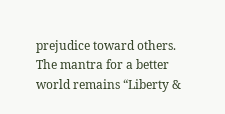prejudice toward others. The mantra for a better world remains “Liberty &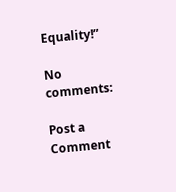Equality!”

No comments:

Post a Comment